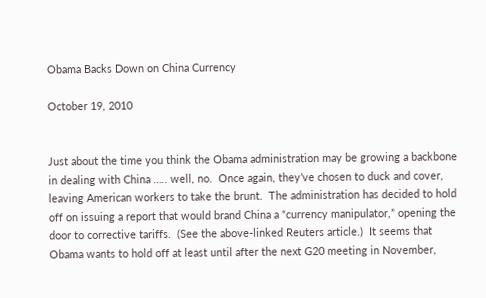Obama Backs Down on China Currency

October 19, 2010


Just about the time you think the Obama administration may be growing a backbone in dealing with China ….. well, no.  Once again, they’ve chosen to duck and cover, leaving American workers to take the brunt.  The administration has decided to hold off on issuing a report that would brand China a “currency manipulator,” opening the door to corrective tariffs.  (See the above-linked Reuters article.)  It seems that Obama wants to hold off at least until after the next G20 meeting in November,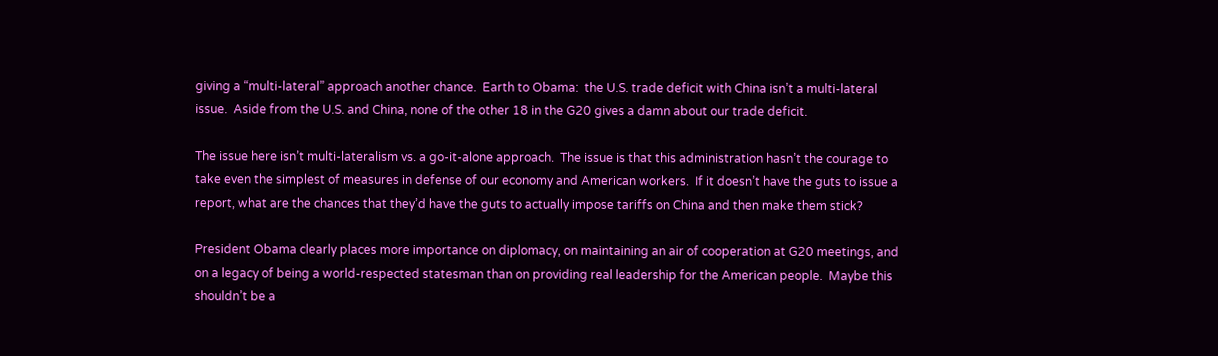giving a “multi-lateral” approach another chance.  Earth to Obama:  the U.S. trade deficit with China isn’t a multi-lateral issue.  Aside from the U.S. and China, none of the other 18 in the G20 gives a damn about our trade deficit.

The issue here isn’t multi-lateralism vs. a go-it-alone approach.  The issue is that this administration hasn’t the courage to take even the simplest of measures in defense of our economy and American workers.  If it doesn’t have the guts to issue a report, what are the chances that they’d have the guts to actually impose tariffs on China and then make them stick?

President Obama clearly places more importance on diplomacy, on maintaining an air of cooperation at G20 meetings, and on a legacy of being a world-respected statesman than on providing real leadership for the American people.  Maybe this shouldn’t be a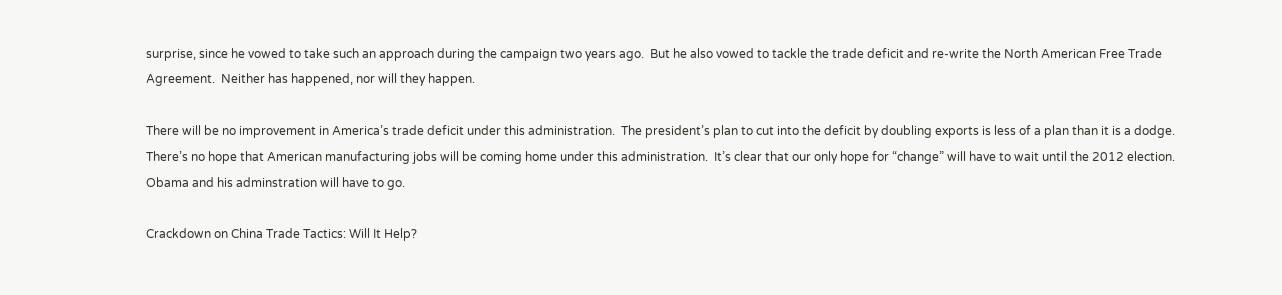surprise, since he vowed to take such an approach during the campaign two years ago.  But he also vowed to tackle the trade deficit and re-write the North American Free Trade Agreement.  Neither has happened, nor will they happen.

There will be no improvement in America’s trade deficit under this administration.  The president’s plan to cut into the deficit by doubling exports is less of a plan than it is a dodge.  There’s no hope that American manufacturing jobs will be coming home under this administration.  It’s clear that our only hope for “change” will have to wait until the 2012 election.  Obama and his adminstration will have to go.

Crackdown on China Trade Tactics: Will It Help?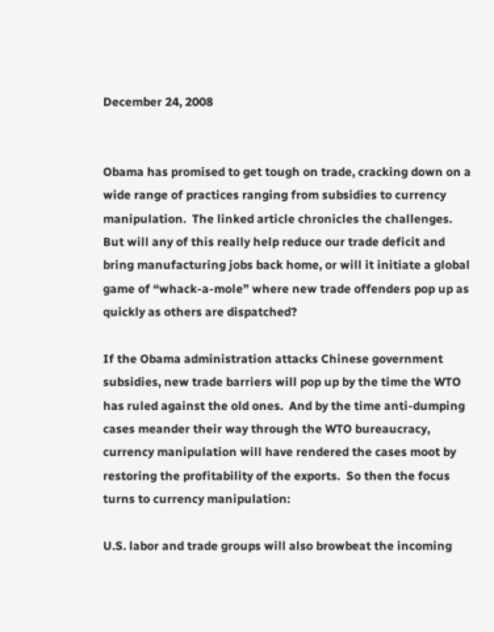December 24, 2008


Obama has promised to get tough on trade, cracking down on a wide range of practices ranging from subsidies to currency manipulation.  The linked article chronicles the challenges.  But will any of this really help reduce our trade deficit and bring manufacturing jobs back home, or will it initiate a global game of “whack-a-mole” where new trade offenders pop up as quickly as others are dispatched?

If the Obama administration attacks Chinese government subsidies, new trade barriers will pop up by the time the WTO has ruled against the old ones.  And by the time anti-dumping cases meander their way through the WTO bureaucracy, currency manipulation will have rendered the cases moot by restoring the profitability of the exports.  So then the focus turns to currency manipulation:

U.S. labor and trade groups will also browbeat the incoming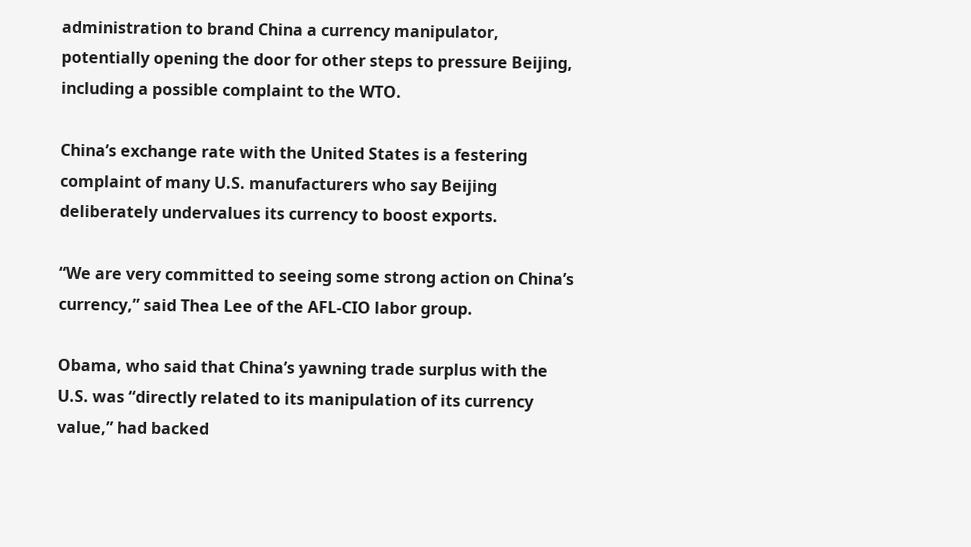administration to brand China a currency manipulator, potentially opening the door for other steps to pressure Beijing, including a possible complaint to the WTO.

China’s exchange rate with the United States is a festering complaint of many U.S. manufacturers who say Beijing deliberately undervalues its currency to boost exports.

“We are very committed to seeing some strong action on China’s currency,” said Thea Lee of the AFL-CIO labor group.

Obama, who said that China’s yawning trade surplus with the U.S. was “directly related to its manipulation of its currency value,” had backed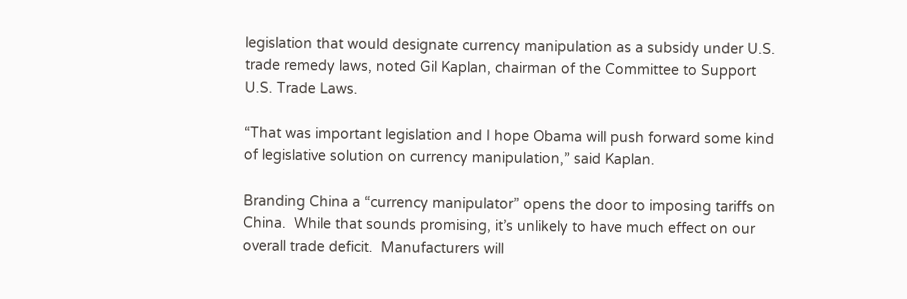legislation that would designate currency manipulation as a subsidy under U.S. trade remedy laws, noted Gil Kaplan, chairman of the Committee to Support U.S. Trade Laws.

“That was important legislation and I hope Obama will push forward some kind of legislative solution on currency manipulation,” said Kaplan.

Branding China a “currency manipulator” opens the door to imposing tariffs on China.  While that sounds promising, it’s unlikely to have much effect on our overall trade deficit.  Manufacturers will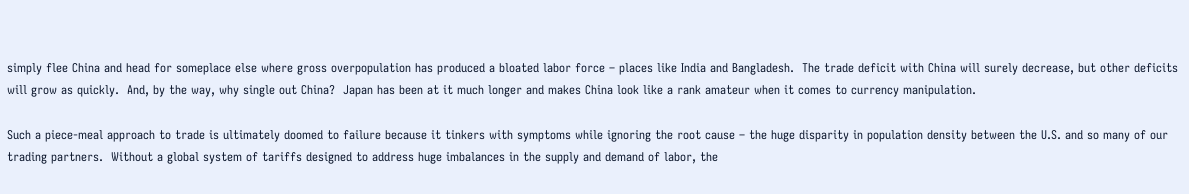simply flee China and head for someplace else where gross overpopulation has produced a bloated labor force – places like India and Bangladesh.  The trade deficit with China will surely decrease, but other deficits will grow as quickly.  And, by the way, why single out China?  Japan has been at it much longer and makes China look like a rank amateur when it comes to currency manipulation.

Such a piece-meal approach to trade is ultimately doomed to failure because it tinkers with symptoms while ignoring the root cause – the huge disparity in population density between the U.S. and so many of our trading partners.  Without a global system of tariffs designed to address huge imbalances in the supply and demand of labor, the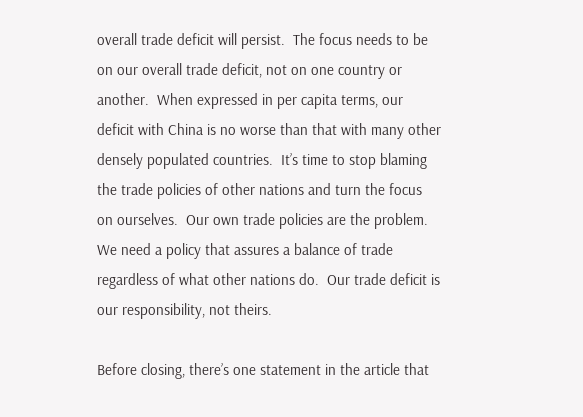overall trade deficit will persist.  The focus needs to be on our overall trade deficit, not on one country or another.  When expressed in per capita terms, our deficit with China is no worse than that with many other densely populated countries.  It’s time to stop blaming the trade policies of other nations and turn the focus on ourselves.  Our own trade policies are the problem.  We need a policy that assures a balance of trade regardless of what other nations do.  Our trade deficit is our responsibility, not theirs.

Before closing, there’s one statement in the article that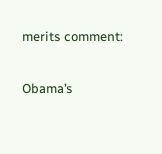merits comment:

Obama’s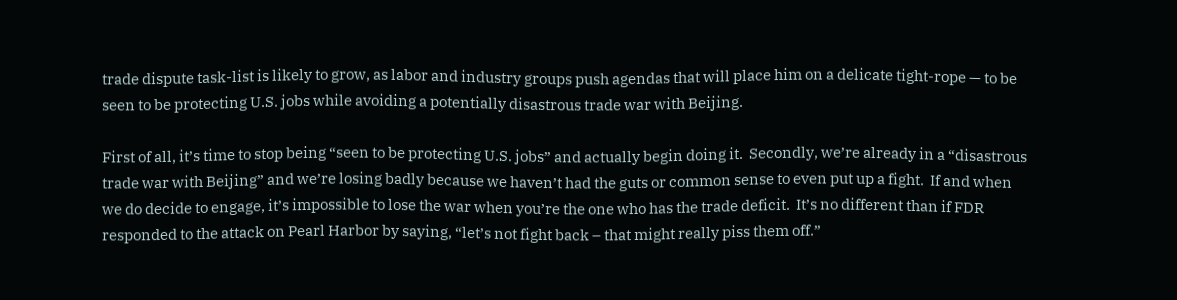trade dispute task-list is likely to grow, as labor and industry groups push agendas that will place him on a delicate tight-rope — to be seen to be protecting U.S. jobs while avoiding a potentially disastrous trade war with Beijing.

First of all, it’s time to stop being “seen to be protecting U.S. jobs” and actually begin doing it.  Secondly, we’re already in a “disastrous trade war with Beijing” and we’re losing badly because we haven’t had the guts or common sense to even put up a fight.  If and when we do decide to engage, it’s impossible to lose the war when you’re the one who has the trade deficit.  It’s no different than if FDR responded to the attack on Pearl Harbor by saying, “let’s not fight back – that might really piss them off.”